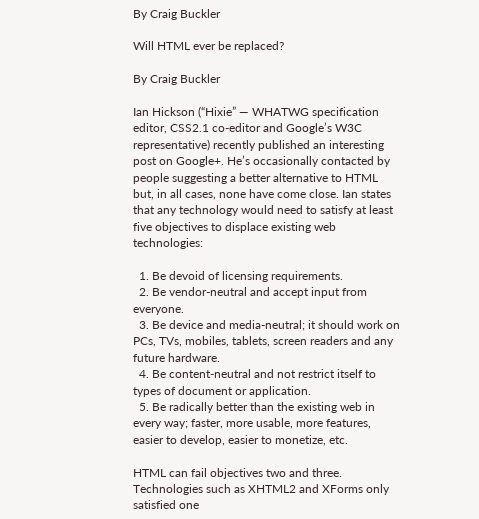By Craig Buckler

Will HTML ever be replaced?

By Craig Buckler

Ian Hickson (“Hixie” — WHATWG specification editor, CSS2.1 co-editor and Google’s W3C representative) recently published an interesting post on Google+. He’s occasionally contacted by people suggesting a better alternative to HTML but, in all cases, none have come close. Ian states that any technology would need to satisfy at least five objectives to displace existing web technologies:

  1. Be devoid of licensing requirements.
  2. Be vendor-neutral and accept input from everyone.
  3. Be device and media-neutral; it should work on PCs, TVs, mobiles, tablets, screen readers and any future hardware.
  4. Be content-neutral and not restrict itself to types of document or application.
  5. Be radically better than the existing web in every way; faster, more usable, more features, easier to develop, easier to monetize, etc.

HTML can fail objectives two and three. Technologies such as XHTML2 and XForms only satisfied one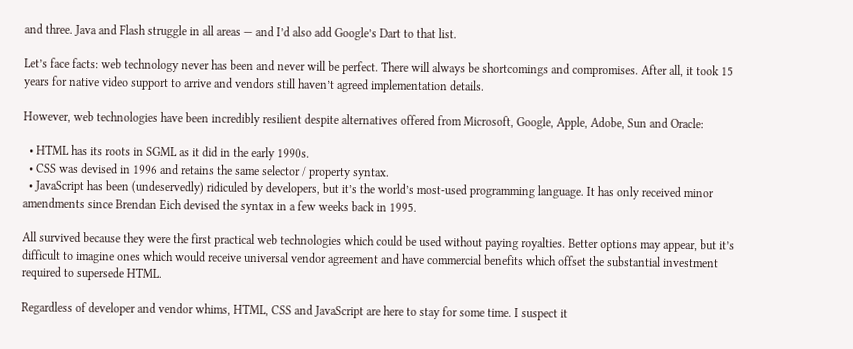and three. Java and Flash struggle in all areas — and I’d also add Google’s Dart to that list.

Let’s face facts: web technology never has been and never will be perfect. There will always be shortcomings and compromises. After all, it took 15 years for native video support to arrive and vendors still haven’t agreed implementation details.

However, web technologies have been incredibly resilient despite alternatives offered from Microsoft, Google, Apple, Adobe, Sun and Oracle:

  • HTML has its roots in SGML as it did in the early 1990s.
  • CSS was devised in 1996 and retains the same selector / property syntax.
  • JavaScript has been (undeservedly) ridiculed by developers, but it’s the world’s most-used programming language. It has only received minor amendments since Brendan Eich devised the syntax in a few weeks back in 1995.

All survived because they were the first practical web technologies which could be used without paying royalties. Better options may appear, but it’s difficult to imagine ones which would receive universal vendor agreement and have commercial benefits which offset the substantial investment required to supersede HTML.

Regardless of developer and vendor whims, HTML, CSS and JavaScript are here to stay for some time. I suspect it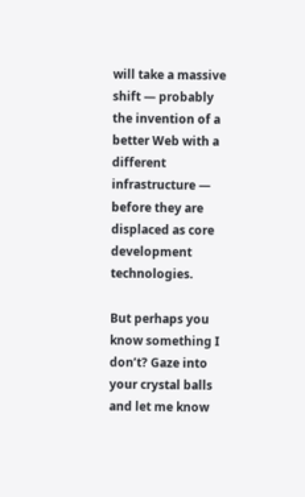will take a massive shift — probably the invention of a better Web with a different infrastructure — before they are displaced as core development technologies.

But perhaps you know something I don’t? Gaze into your crystal balls and let me know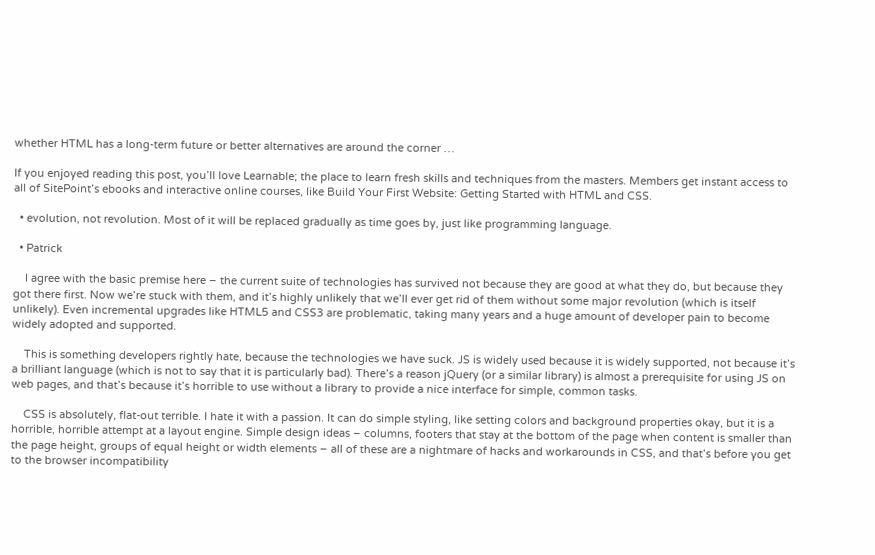whether HTML has a long-term future or better alternatives are around the corner …

If you enjoyed reading this post, you’ll love Learnable; the place to learn fresh skills and techniques from the masters. Members get instant access to all of SitePoint’s ebooks and interactive online courses, like Build Your First Website: Getting Started with HTML and CSS.

  • evolution, not revolution. Most of it will be replaced gradually as time goes by, just like programming language.

  • Patrick

    I agree with the basic premise here – the current suite of technologies has survived not because they are good at what they do, but because they got there first. Now we’re stuck with them, and it’s highly unlikely that we’ll ever get rid of them without some major revolution (which is itself unlikely). Even incremental upgrades like HTML5 and CSS3 are problematic, taking many years and a huge amount of developer pain to become widely adopted and supported.

    This is something developers rightly hate, because the technologies we have suck. JS is widely used because it is widely supported, not because it’s a brilliant language (which is not to say that it is particularly bad). There’s a reason jQuery (or a similar library) is almost a prerequisite for using JS on web pages, and that’s because it’s horrible to use without a library to provide a nice interface for simple, common tasks.

    CSS is absolutely, flat-out terrible. I hate it with a passion. It can do simple styling, like setting colors and background properties okay, but it is a horrible, horrible attempt at a layout engine. Simple design ideas – columns, footers that stay at the bottom of the page when content is smaller than the page height, groups of equal height or width elements – all of these are a nightmare of hacks and workarounds in CSS, and that’s before you get to the browser incompatibility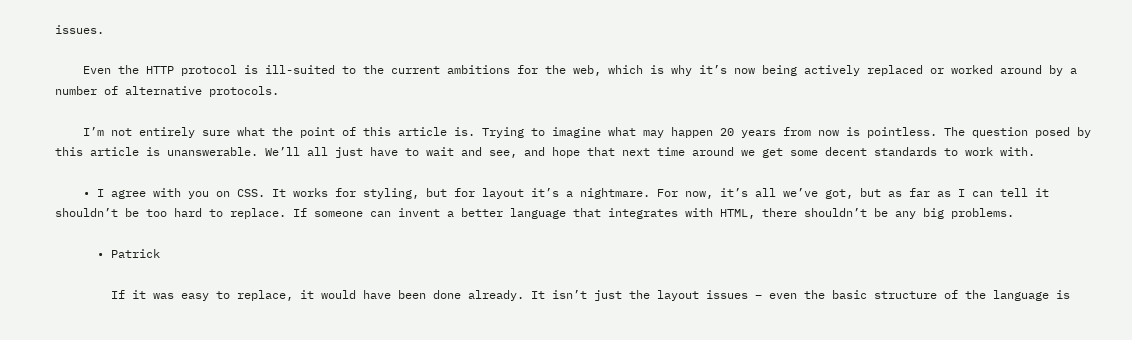issues.

    Even the HTTP protocol is ill-suited to the current ambitions for the web, which is why it’s now being actively replaced or worked around by a number of alternative protocols.

    I’m not entirely sure what the point of this article is. Trying to imagine what may happen 20 years from now is pointless. The question posed by this article is unanswerable. We’ll all just have to wait and see, and hope that next time around we get some decent standards to work with.

    • I agree with you on CSS. It works for styling, but for layout it’s a nightmare. For now, it’s all we’ve got, but as far as I can tell it shouldn’t be too hard to replace. If someone can invent a better language that integrates with HTML, there shouldn’t be any big problems.

      • Patrick

        If it was easy to replace, it would have been done already. It isn’t just the layout issues – even the basic structure of the language is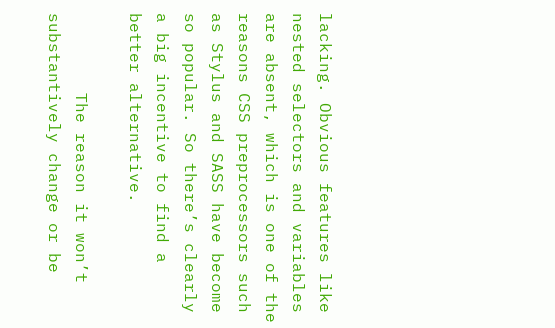lacking. Obvious features like nested selectors and variables are absent, which is one of the reasons CSS preprocessors such as Stylus and SASS have become so popular. So there’s clearly a big incentive to find a better alternative.

        The reason it won’t substantively change or be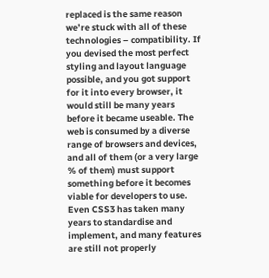replaced is the same reason we’re stuck with all of these technologies – compatibility. If you devised the most perfect styling and layout language possible, and you got support for it into every browser, it would still be many years before it became useable. The web is consumed by a diverse range of browsers and devices, and all of them (or a very large % of them) must support something before it becomes viable for developers to use. Even CSS3 has taken many years to standardise and implement, and many features are still not properly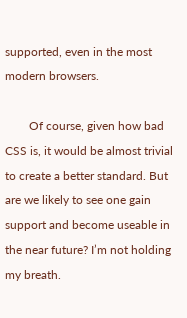supported, even in the most modern browsers.

        Of course, given how bad CSS is, it would be almost trivial to create a better standard. But are we likely to see one gain support and become useable in the near future? I’m not holding my breath.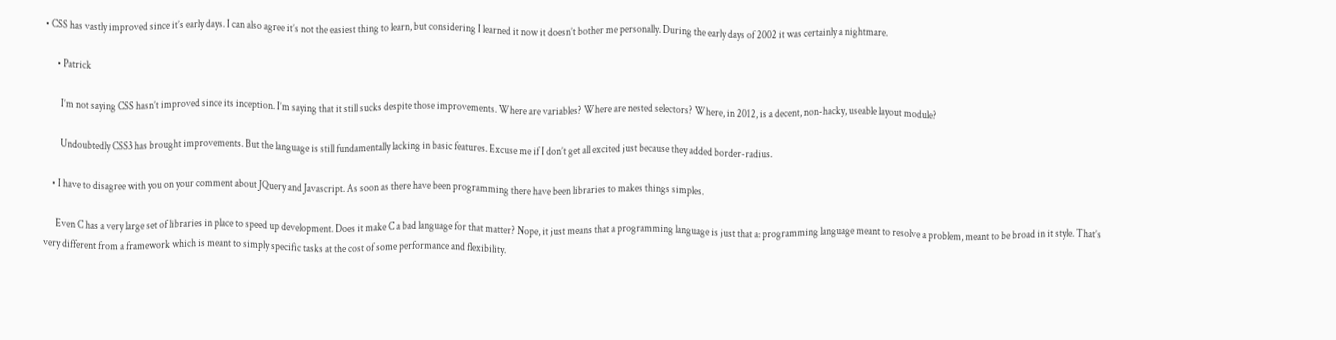• CSS has vastly improved since it’s early days. I can also agree it’s not the easiest thing to learn, but considering I learned it now it doesn’t bother me personally. During the early days of 2002 it was certainly a nightmare.

      • Patrick

        I’m not saying CSS hasn’t improved since its inception. I’m saying that it still sucks despite those improvements. Where are variables? Where are nested selectors? Where, in 2012, is a decent, non-hacky, useable layout module?

        Undoubtedly CSS3 has brought improvements. But the language is still fundamentally lacking in basic features. Excuse me if I don’t get all excited just because they added border-radius.

    • I have to disagree with you on your comment about JQuery and Javascript. As soon as there have been programming there have been libraries to makes things simples.

      Even C has a very large set of libraries in place to speed up development. Does it make C a bad language for that matter? Nope, it just means that a programming language is just that a: programming language meant to resolve a problem, meant to be broad in it style. That’s very different from a framework which is meant to simply specific tasks at the cost of some performance and flexibility.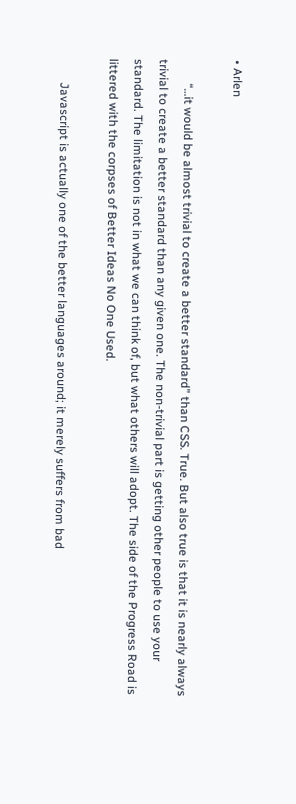• Arlen

        “…it would be almost trivial to create a better standard” than CSS. True. But also true is that it is nearly always trivial to create a better standard than any given one. The non-trivial part is getting other people to use your standard. The limitation is not in what we can think of, but what others will adopt. The side of the Progress Road is littered with the corpses of Better Ideas No One Used.

        Javascript is actually one of the better languages around; it merely suffers from bad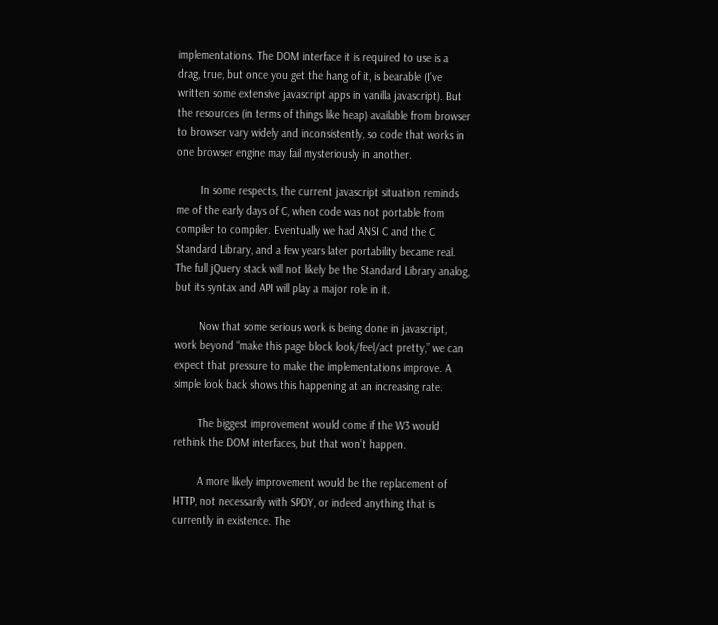implementations. The DOM interface it is required to use is a drag, true, but once you get the hang of it, is bearable (I’ve written some extensive javascript apps in vanilla javascript). But the resources (in terms of things like heap) available from browser to browser vary widely and inconsistently, so code that works in one browser engine may fail mysteriously in another.

        In some respects, the current javascript situation reminds me of the early days of C, when code was not portable from compiler to compiler. Eventually we had ANSI C and the C Standard Library, and a few years later portability became real. The full jQuery stack will not likely be the Standard Library analog, but its syntax and API will play a major role in it.

        Now that some serious work is being done in javascript, work beyond “make this page block look/feel/act pretty,” we can expect that pressure to make the implementations improve. A simple look back shows this happening at an increasing rate.

        The biggest improvement would come if the W3 would rethink the DOM interfaces, but that won’t happen.

        A more likely improvement would be the replacement of HTTP, not necessarily with SPDY, or indeed anything that is currently in existence. The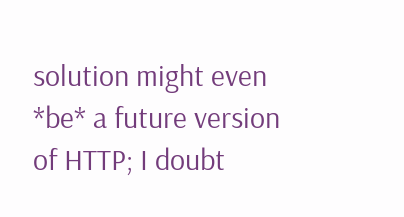solution might even *be* a future version of HTTP; I doubt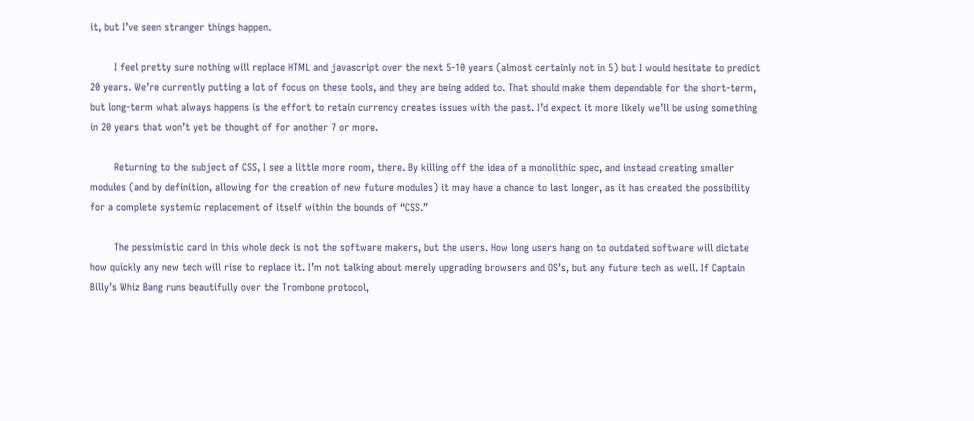it, but I’ve seen stranger things happen.

        I feel pretty sure nothing will replace HTML and javascript over the next 5-10 years (almost certainly not in 5) but I would hesitate to predict 20 years. We’re currently putting a lot of focus on these tools, and they are being added to. That should make them dependable for the short-term, but long-term what always happens is the effort to retain currency creates issues with the past. I’d expect it more likely we’ll be using something in 20 years that won’t yet be thought of for another 7 or more.

        Returning to the subject of CSS, I see a little more room, there. By killing off the idea of a monolithic spec, and instead creating smaller modules (and by definition, allowing for the creation of new future modules) it may have a chance to last longer, as it has created the possibility for a complete systemic replacement of itself within the bounds of “CSS.”

        The pessimistic card in this whole deck is not the software makers, but the users. How long users hang on to outdated software will dictate how quickly any new tech will rise to replace it. I’m not talking about merely upgrading browsers and OS’s, but any future tech as well. If Captain Billy’s Whiz Bang runs beautifully over the Trombone protocol,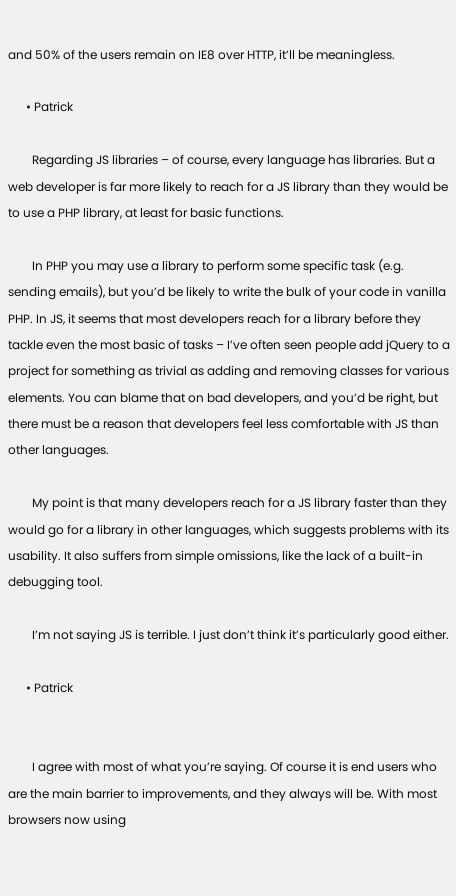and 50% of the users remain on IE8 over HTTP, it’ll be meaningless.

      • Patrick

        Regarding JS libraries – of course, every language has libraries. But a web developer is far more likely to reach for a JS library than they would be to use a PHP library, at least for basic functions.

        In PHP you may use a library to perform some specific task (e.g. sending emails), but you’d be likely to write the bulk of your code in vanilla PHP. In JS, it seems that most developers reach for a library before they tackle even the most basic of tasks – I’ve often seen people add jQuery to a project for something as trivial as adding and removing classes for various elements. You can blame that on bad developers, and you’d be right, but there must be a reason that developers feel less comfortable with JS than other languages.

        My point is that many developers reach for a JS library faster than they would go for a library in other languages, which suggests problems with its usability. It also suffers from simple omissions, like the lack of a built-in debugging tool.

        I’m not saying JS is terrible. I just don’t think it’s particularly good either.

      • Patrick


        I agree with most of what you’re saying. Of course it is end users who are the main barrier to improvements, and they always will be. With most browsers now using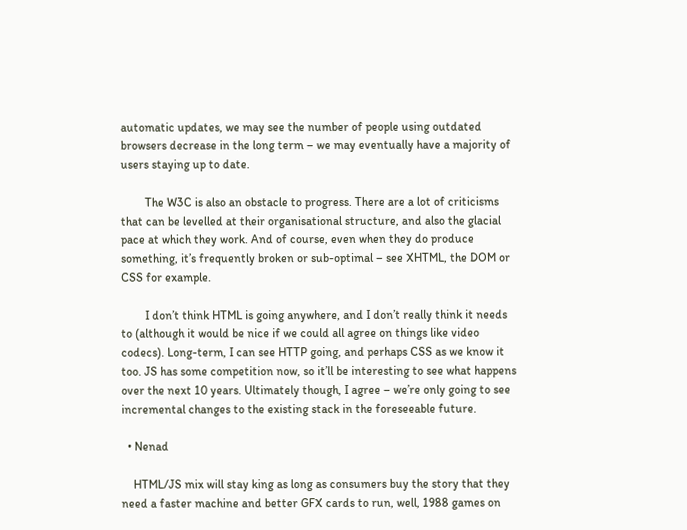automatic updates, we may see the number of people using outdated browsers decrease in the long term – we may eventually have a majority of users staying up to date.

        The W3C is also an obstacle to progress. There are a lot of criticisms that can be levelled at their organisational structure, and also the glacial pace at which they work. And of course, even when they do produce something, it’s frequently broken or sub-optimal – see XHTML, the DOM or CSS for example.

        I don’t think HTML is going anywhere, and I don’t really think it needs to (although it would be nice if we could all agree on things like video codecs). Long-term, I can see HTTP going, and perhaps CSS as we know it too. JS has some competition now, so it’ll be interesting to see what happens over the next 10 years. Ultimately though, I agree – we’re only going to see incremental changes to the existing stack in the foreseeable future.

  • Nenad

    HTML/JS mix will stay king as long as consumers buy the story that they need a faster machine and better GFX cards to run, well, 1988 games on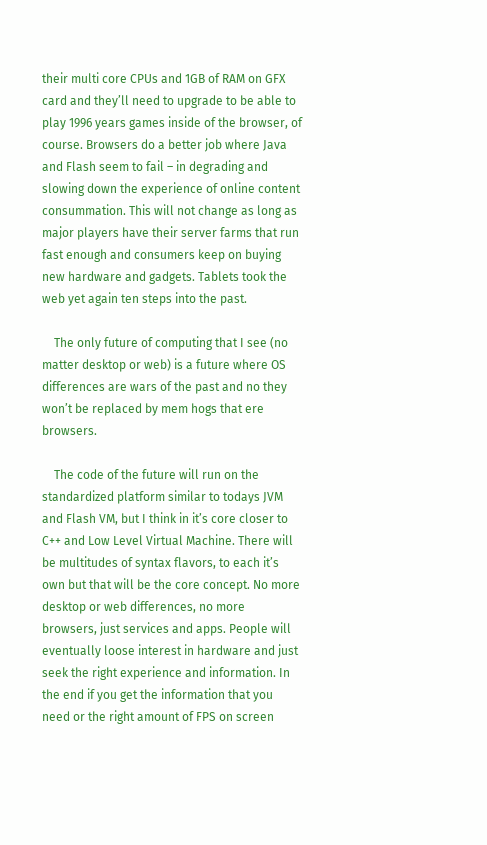their multi core CPUs and 1GB of RAM on GFX card and they’ll need to upgrade to be able to play 1996 years games inside of the browser, of course. Browsers do a better job where Java and Flash seem to fail – in degrading and slowing down the experience of online content consummation. This will not change as long as major players have their server farms that run fast enough and consumers keep on buying new hardware and gadgets. Tablets took the web yet again ten steps into the past.

    The only future of computing that I see (no matter desktop or web) is a future where OS differences are wars of the past and no they won’t be replaced by mem hogs that ere browsers.

    The code of the future will run on the standardized platform similar to todays JVM and Flash VM, but I think in it’s core closer to C++ and Low Level Virtual Machine. There will be multitudes of syntax flavors, to each it’s own but that will be the core concept. No more desktop or web differences, no more browsers, just services and apps. People will eventually loose interest in hardware and just seek the right experience and information. In the end if you get the information that you need or the right amount of FPS on screen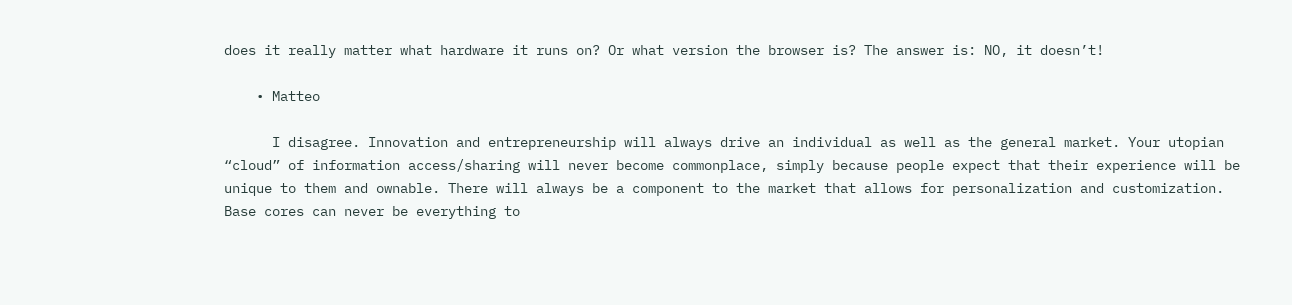does it really matter what hardware it runs on? Or what version the browser is? The answer is: NO, it doesn’t!

    • Matteo

      I disagree. Innovation and entrepreneurship will always drive an individual as well as the general market. Your utopian “cloud” of information access/sharing will never become commonplace, simply because people expect that their experience will be unique to them and ownable. There will always be a component to the market that allows for personalization and customization. Base cores can never be everything to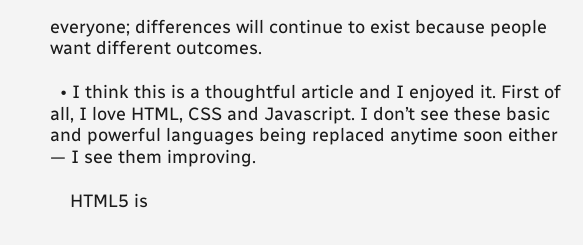everyone; differences will continue to exist because people want different outcomes.

  • I think this is a thoughtful article and I enjoyed it. First of all, I love HTML, CSS and Javascript. I don’t see these basic and powerful languages being replaced anytime soon either — I see them improving.

    HTML5 is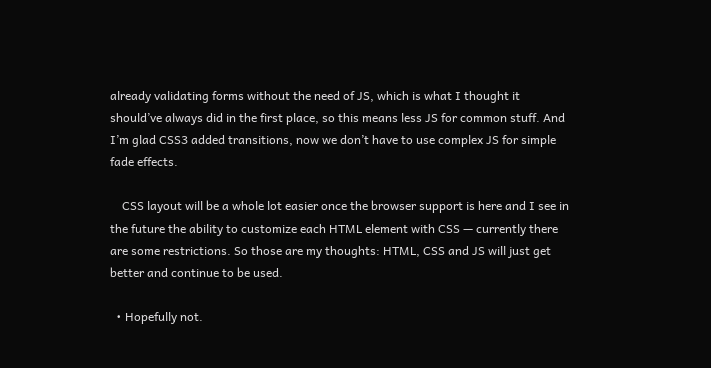already validating forms without the need of JS, which is what I thought it should’ve always did in the first place, so this means less JS for common stuff. And I’m glad CSS3 added transitions, now we don’t have to use complex JS for simple fade effects.

    CSS layout will be a whole lot easier once the browser support is here and I see in the future the ability to customize each HTML element with CSS — currently there are some restrictions. So those are my thoughts: HTML, CSS and JS will just get better and continue to be used.

  • Hopefully not.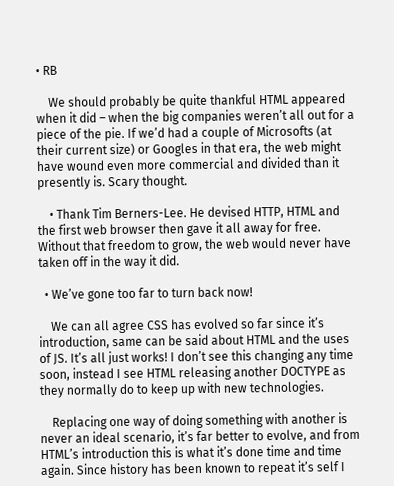• RB

    We should probably be quite thankful HTML appeared when it did – when the big companies weren’t all out for a piece of the pie. If we’d had a couple of Microsofts (at their current size) or Googles in that era, the web might have wound even more commercial and divided than it presently is. Scary thought.

    • Thank Tim Berners-Lee. He devised HTTP, HTML and the first web browser then gave it all away for free. Without that freedom to grow, the web would never have taken off in the way it did.

  • We’ve gone too far to turn back now!

    We can all agree CSS has evolved so far since it’s introduction, same can be said about HTML and the uses of JS. It’s all just works! I don’t see this changing any time soon, instead I see HTML releasing another DOCTYPE as they normally do to keep up with new technologies.

    Replacing one way of doing something with another is never an ideal scenario, it’s far better to evolve, and from HTML’s introduction this is what it’s done time and time again. Since history has been known to repeat it’s self I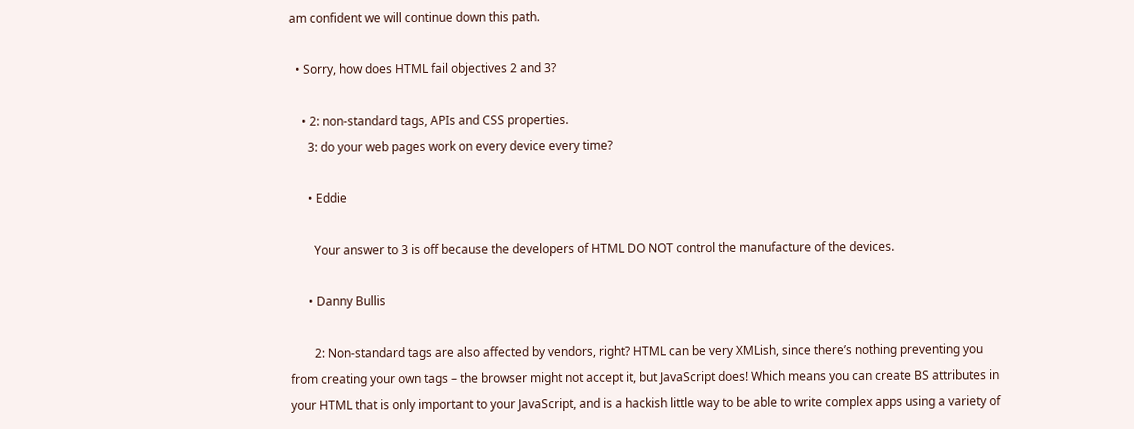am confident we will continue down this path.

  • Sorry, how does HTML fail objectives 2 and 3?

    • 2: non-standard tags, APIs and CSS properties.
      3: do your web pages work on every device every time?

      • Eddie

        Your answer to 3 is off because the developers of HTML DO NOT control the manufacture of the devices.

      • Danny Bullis

        2: Non-standard tags are also affected by vendors, right? HTML can be very XMLish, since there’s nothing preventing you from creating your own tags – the browser might not accept it, but JavaScript does! Which means you can create BS attributes in your HTML that is only important to your JavaScript, and is a hackish little way to be able to write complex apps using a variety of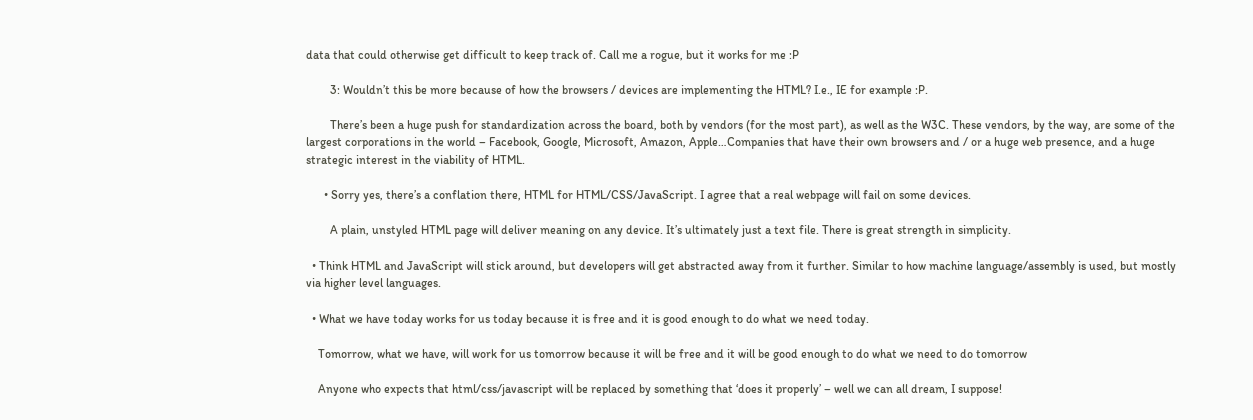data that could otherwise get difficult to keep track of. Call me a rogue, but it works for me :P

        3: Wouldn’t this be more because of how the browsers / devices are implementing the HTML? I.e., IE for example :P.

        There’s been a huge push for standardization across the board, both by vendors (for the most part), as well as the W3C. These vendors, by the way, are some of the largest corporations in the world – Facebook, Google, Microsoft, Amazon, Apple…Companies that have their own browsers and / or a huge web presence, and a huge strategic interest in the viability of HTML.

      • Sorry yes, there’s a conflation there, HTML for HTML/CSS/JavaScript. I agree that a real webpage will fail on some devices.

        A plain, unstyled HTML page will deliver meaning on any device. It’s ultimately just a text file. There is great strength in simplicity.

  • Think HTML and JavaScript will stick around, but developers will get abstracted away from it further. Similar to how machine language/assembly is used, but mostly via higher level languages.

  • What we have today works for us today because it is free and it is good enough to do what we need today.

    Tomorrow, what we have, will work for us tomorrow because it will be free and it will be good enough to do what we need to do tomorrow

    Anyone who expects that html/css/javascript will be replaced by something that ‘does it properly’ – well we can all dream, I suppose!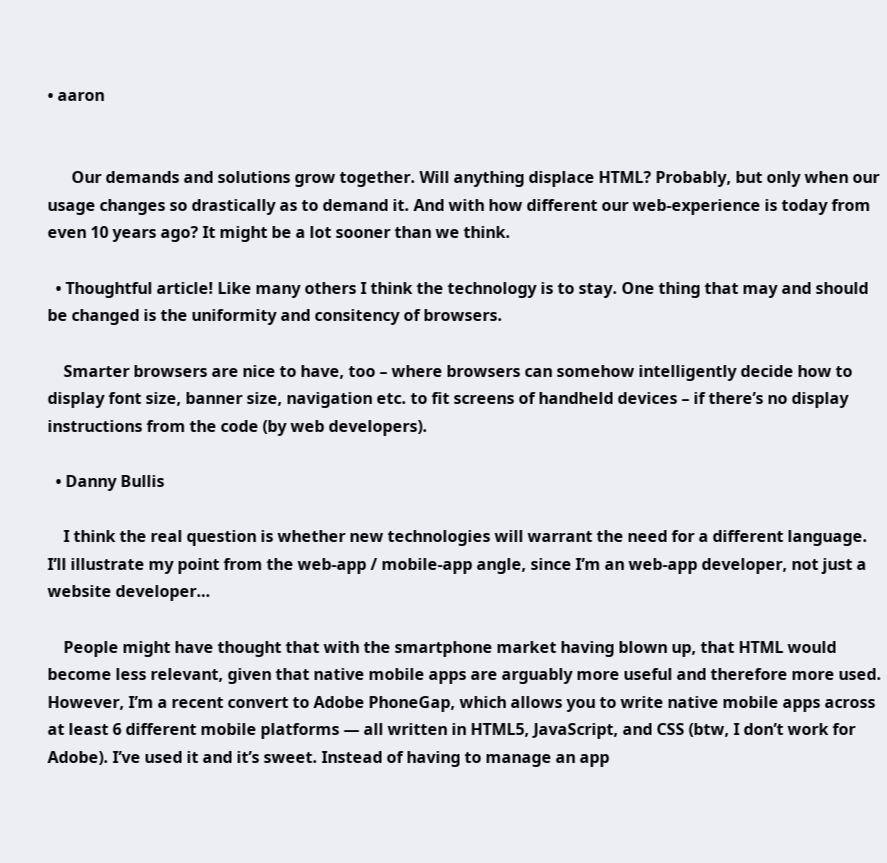• aaron


      Our demands and solutions grow together. Will anything displace HTML? Probably, but only when our usage changes so drastically as to demand it. And with how different our web-experience is today from even 10 years ago? It might be a lot sooner than we think.

  • Thoughtful article! Like many others I think the technology is to stay. One thing that may and should be changed is the uniformity and consitency of browsers.

    Smarter browsers are nice to have, too – where browsers can somehow intelligently decide how to display font size, banner size, navigation etc. to fit screens of handheld devices – if there’s no display instructions from the code (by web developers).

  • Danny Bullis

    I think the real question is whether new technologies will warrant the need for a different language. I’ll illustrate my point from the web-app / mobile-app angle, since I’m an web-app developer, not just a website developer…

    People might have thought that with the smartphone market having blown up, that HTML would become less relevant, given that native mobile apps are arguably more useful and therefore more used. However, I’m a recent convert to Adobe PhoneGap, which allows you to write native mobile apps across at least 6 different mobile platforms — all written in HTML5, JavaScript, and CSS (btw, I don’t work for Adobe). I’ve used it and it’s sweet. Instead of having to manage an app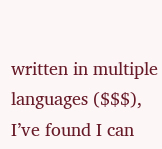written in multiple languages ($$$), I’ve found I can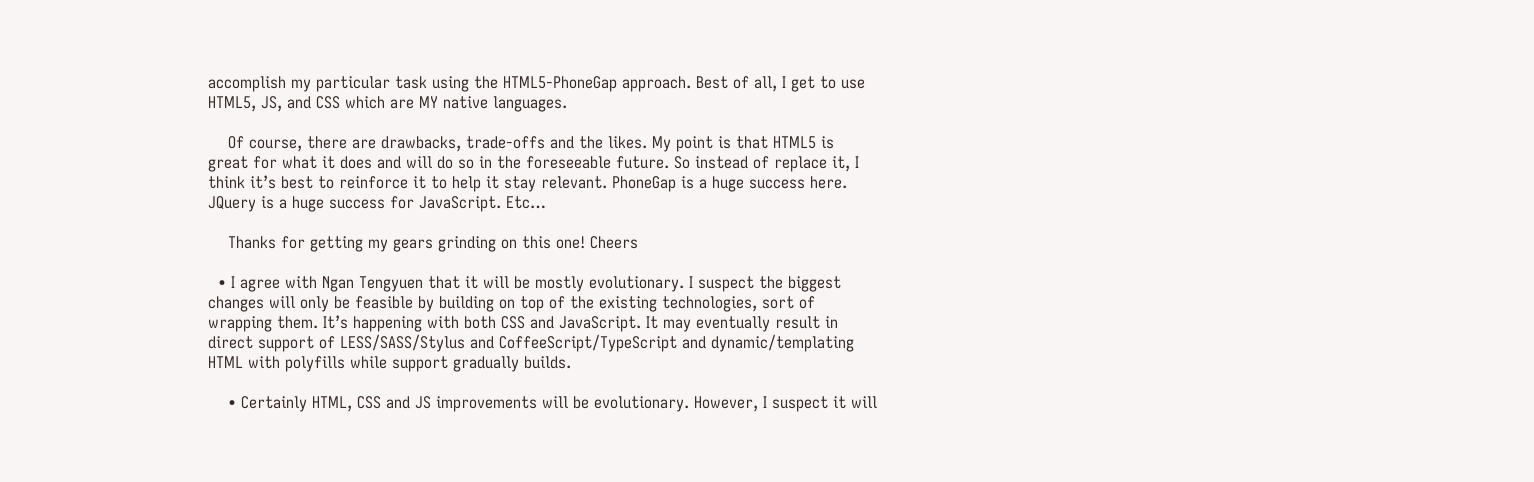accomplish my particular task using the HTML5-PhoneGap approach. Best of all, I get to use HTML5, JS, and CSS which are MY native languages.

    Of course, there are drawbacks, trade-offs and the likes. My point is that HTML5 is great for what it does and will do so in the foreseeable future. So instead of replace it, I think it’s best to reinforce it to help it stay relevant. PhoneGap is a huge success here. JQuery is a huge success for JavaScript. Etc…

    Thanks for getting my gears grinding on this one! Cheers

  • I agree with Ngan Tengyuen that it will be mostly evolutionary. I suspect the biggest changes will only be feasible by building on top of the existing technologies, sort of wrapping them. It’s happening with both CSS and JavaScript. It may eventually result in direct support of LESS/SASS/Stylus and CoffeeScript/TypeScript and dynamic/templating HTML with polyfills while support gradually builds.

    • Certainly HTML, CSS and JS improvements will be evolutionary. However, I suspect it will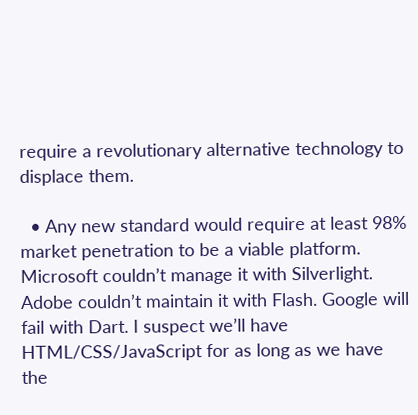require a revolutionary alternative technology to displace them.

  • Any new standard would require at least 98% market penetration to be a viable platform. Microsoft couldn’t manage it with Silverlight. Adobe couldn’t maintain it with Flash. Google will fail with Dart. I suspect we’ll have HTML/CSS/JavaScript for as long as we have the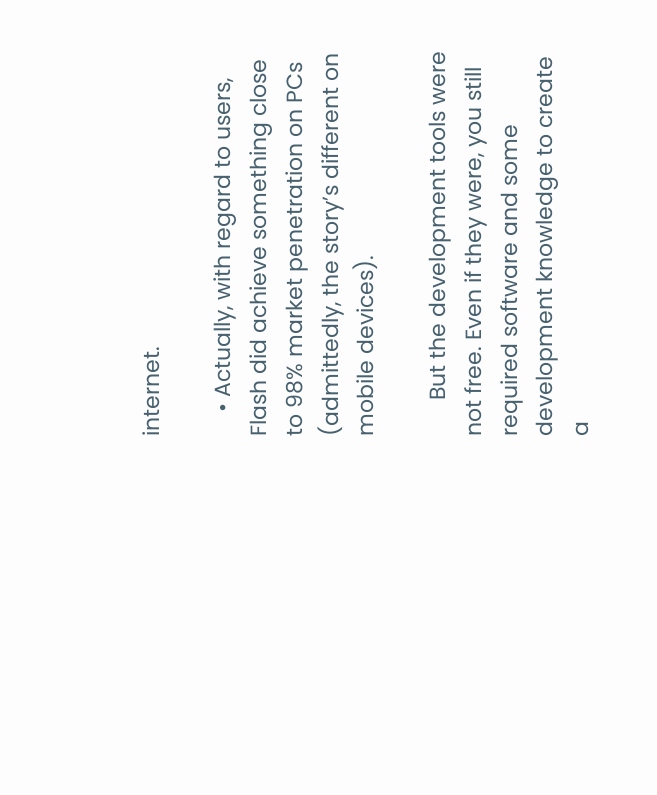internet.

    • Actually, with regard to users, Flash did achieve something close to 98% market penetration on PCs (admittedly, the story’s different on mobile devices).

      But the development tools were not free. Even if they were, you still required software and some development knowledge to create a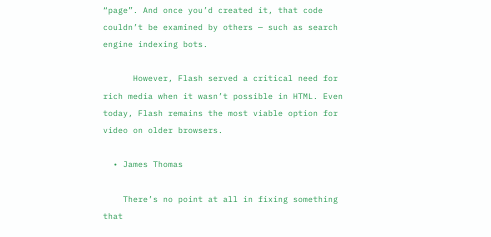“page”. And once you’d created it, that code couldn’t be examined by others — such as search engine indexing bots.

      However, Flash served a critical need for rich media when it wasn’t possible in HTML. Even today, Flash remains the most viable option for video on older browsers.

  • James Thomas

    There’s no point at all in fixing something that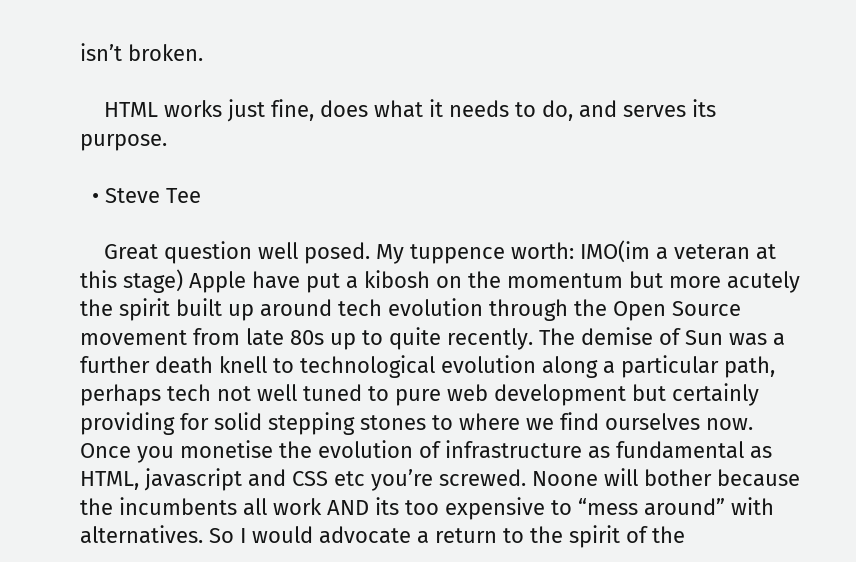isn’t broken.

    HTML works just fine, does what it needs to do, and serves its purpose.

  • Steve Tee

    Great question well posed. My tuppence worth: IMO(im a veteran at this stage) Apple have put a kibosh on the momentum but more acutely the spirit built up around tech evolution through the Open Source movement from late 80s up to quite recently. The demise of Sun was a further death knell to technological evolution along a particular path, perhaps tech not well tuned to pure web development but certainly providing for solid stepping stones to where we find ourselves now. Once you monetise the evolution of infrastructure as fundamental as HTML, javascript and CSS etc you’re screwed. Noone will bother because the incumbents all work AND its too expensive to “mess around” with alternatives. So I would advocate a return to the spirit of the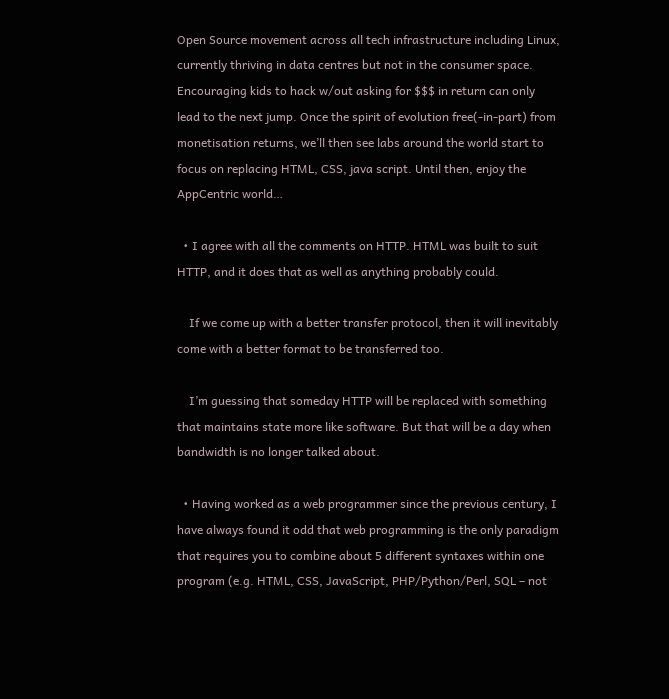Open Source movement across all tech infrastructure including Linux, currently thriving in data centres but not in the consumer space. Encouraging kids to hack w/out asking for $$$ in return can only lead to the next jump. Once the spirit of evolution free(-in-part) from monetisation returns, we’ll then see labs around the world start to focus on replacing HTML, CSS, java script. Until then, enjoy the AppCentric world…

  • I agree with all the comments on HTTP. HTML was built to suit HTTP, and it does that as well as anything probably could.

    If we come up with a better transfer protocol, then it will inevitably come with a better format to be transferred too.

    I’m guessing that someday HTTP will be replaced with something that maintains state more like software. But that will be a day when bandwidth is no longer talked about.

  • Having worked as a web programmer since the previous century, I have always found it odd that web programming is the only paradigm that requires you to combine about 5 different syntaxes within one program (e.g. HTML, CSS, JavaScript, PHP/Python/Perl, SQL – not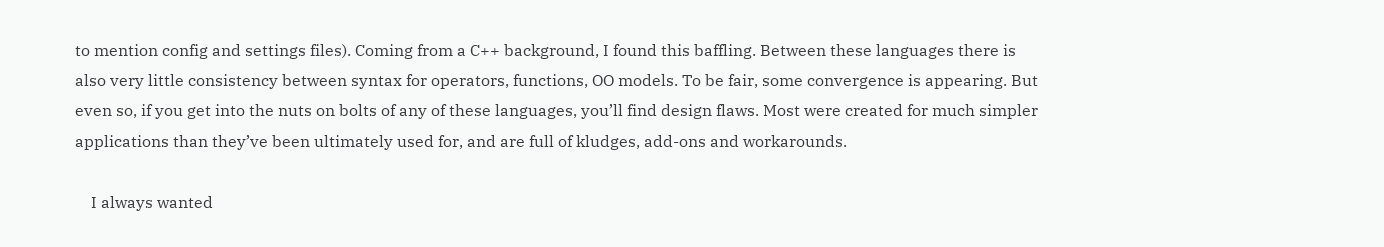to mention config and settings files). Coming from a C++ background, I found this baffling. Between these languages there is also very little consistency between syntax for operators, functions, OO models. To be fair, some convergence is appearing. But even so, if you get into the nuts on bolts of any of these languages, you’ll find design flaws. Most were created for much simpler applications than they’ve been ultimately used for, and are full of kludges, add-ons and workarounds.

    I always wanted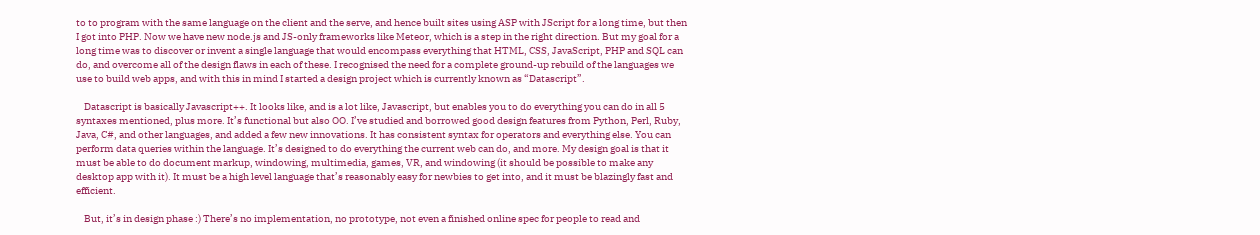to to program with the same language on the client and the serve, and hence built sites using ASP with JScript for a long time, but then I got into PHP. Now we have new node.js and JS-only frameworks like Meteor, which is a step in the right direction. But my goal for a long time was to discover or invent a single language that would encompass everything that HTML, CSS, JavaScript, PHP and SQL can do, and overcome all of the design flaws in each of these. I recognised the need for a complete ground-up rebuild of the languages we use to build web apps, and with this in mind I started a design project which is currently known as “Datascript”.

    Datascript is basically Javascript++. It looks like, and is a lot like, Javascript, but enables you to do everything you can do in all 5 syntaxes mentioned, plus more. It’s functional but also OO. I’ve studied and borrowed good design features from Python, Perl, Ruby, Java, C#, and other languages, and added a few new innovations. It has consistent syntax for operators and everything else. You can perform data queries within the language. It’s designed to do everything the current web can do, and more. My design goal is that it must be able to do document markup, windowing, multimedia, games, VR, and windowing (it should be possible to make any desktop app with it). It must be a high level language that’s reasonably easy for newbies to get into, and it must be blazingly fast and efficient.

    But, it’s in design phase :) There’s no implementation, no prototype, not even a finished online spec for people to read and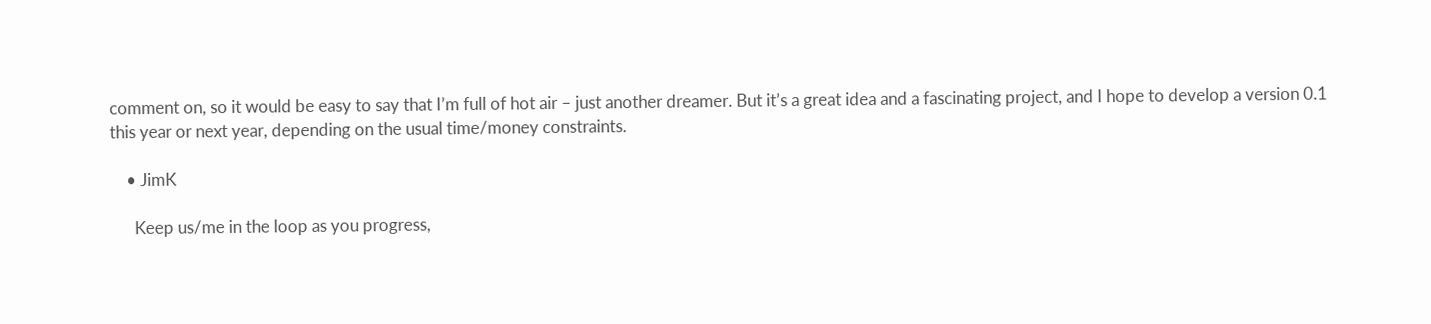comment on, so it would be easy to say that I’m full of hot air – just another dreamer. But it’s a great idea and a fascinating project, and I hope to develop a version 0.1 this year or next year, depending on the usual time/money constraints.

    • JimK

      Keep us/me in the loop as you progress,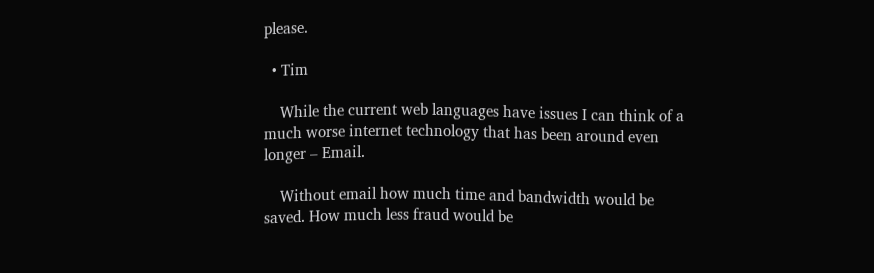please.

  • Tim

    While the current web languages have issues I can think of a much worse internet technology that has been around even longer – Email.

    Without email how much time and bandwidth would be saved. How much less fraud would be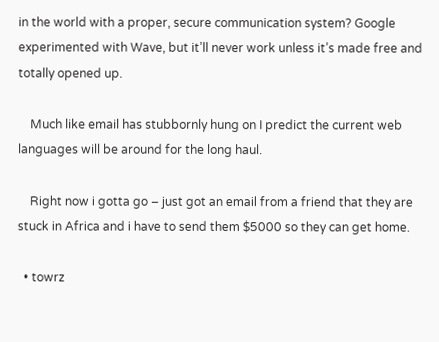in the world with a proper, secure communication system? Google experimented with Wave, but it’ll never work unless it’s made free and totally opened up.

    Much like email has stubbornly hung on I predict the current web languages will be around for the long haul.

    Right now i gotta go – just got an email from a friend that they are stuck in Africa and i have to send them $5000 so they can get home.

  • towrz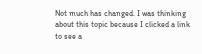Not much has changed. I was thinking about this topic because I clicked a link to see a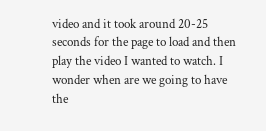video and it took around 20-25 seconds for the page to load and then play the video I wanted to watch. I wonder when are we going to have the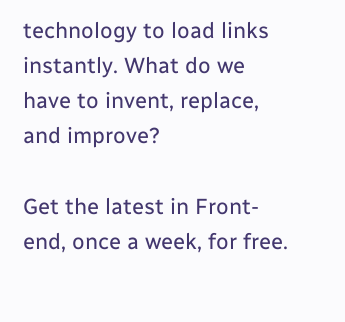technology to load links instantly. What do we have to invent, replace, and improve?

Get the latest in Front-end, once a week, for free.